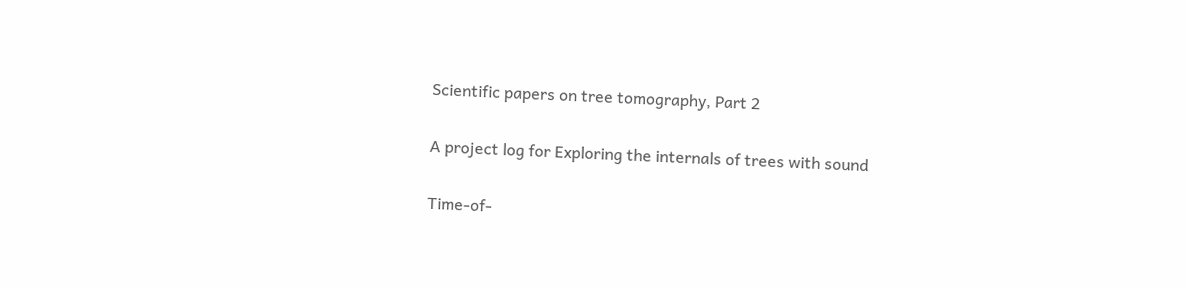Scientific papers on tree tomography, Part 2

A project log for Exploring the internals of trees with sound

Time-of-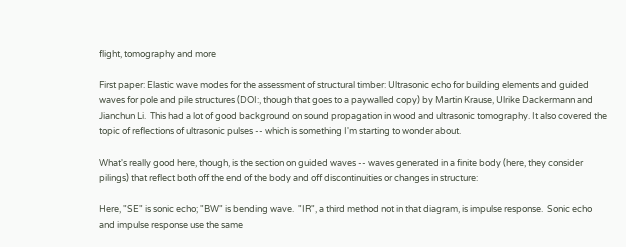flight, tomography and more

First paper: Elastic wave modes for the assessment of structural timber: Ultrasonic echo for building elements and guided waves for pole and pile structures (DOI:, though that goes to a paywalled copy) by Martin Krause, Ulrike Dackermann and Jianchun Li.  This had a lot of good background on sound propagation in wood and ultrasonic tomography. It also covered the topic of reflections of ultrasonic pulses -- which is something I'm starting to wonder about.

What's really good here, though, is the section on guided waves -- waves generated in a finite body (here, they consider pilings) that reflect both off the end of the body and off discontinuities or changes in structure:

Here, "SE" is sonic echo; "BW" is bending wave.  "IR", a third method not in that diagram, is impulse response.  Sonic echo and impulse response use the same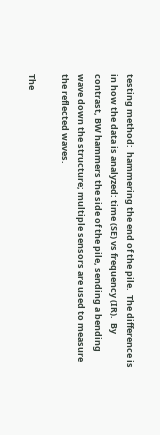testing method:  hammering the end of the pile.  The difference is in how the data is analyzed: time (SE) vs frequency (IR).  By contrast, BW hammers the side of the pile, sending a bending wave down the structure; multiple sensors are used to measure the reflected waves.

The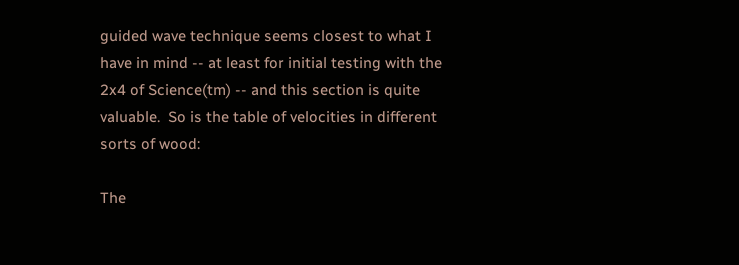guided wave technique seems closest to what I have in mind -- at least for initial testing with the 2x4 of Science(tm) -- and this section is quite valuable.  So is the table of velocities in different sorts of wood:

The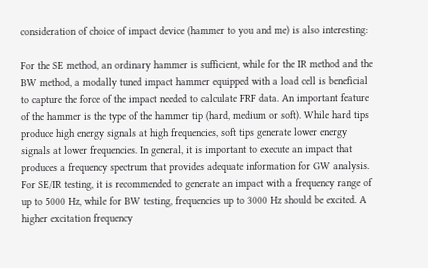consideration of choice of impact device (hammer to you and me) is also interesting:

For the SE method, an ordinary hammer is sufficient, while for the IR method and the BW method, a modally tuned impact hammer equipped with a load cell is beneficial to capture the force of the impact needed to calculate FRF data. An important feature of the hammer is the type of the hammer tip (hard, medium or soft). While hard tips produce high energy signals at high frequencies, soft tips generate lower energy signals at lower frequencies. In general, it is important to execute an impact that produces a frequency spectrum that provides adequate information for GW analysis. For SE/IR testing, it is recommended to generate an impact with a frequency range of up to 5000 Hz, while for BW testing, frequencies up to 3000 Hz should be excited. A higher excitation frequency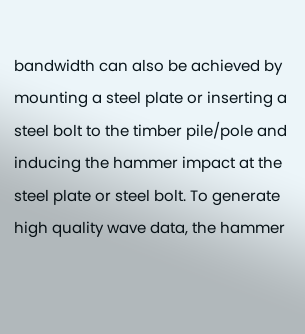bandwidth can also be achieved by mounting a steel plate or inserting a steel bolt to the timber pile/pole and inducing the hammer impact at the steel plate or steel bolt. To generate high quality wave data, the hammer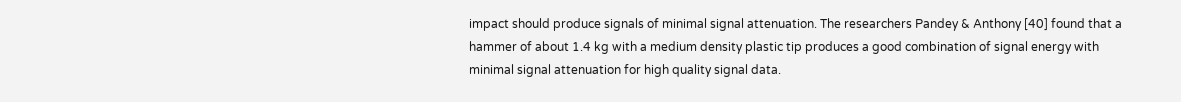impact should produce signals of minimal signal attenuation. The researchers Pandey & Anthony [40] found that a hammer of about 1.4 kg with a medium density plastic tip produces a good combination of signal energy with minimal signal attenuation for high quality signal data.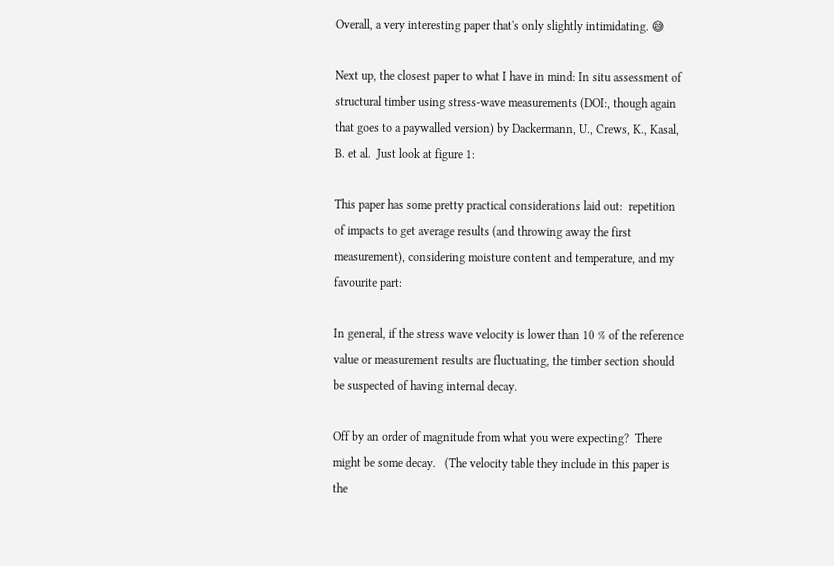Overall, a very interesting paper that's only slightly intimidating. 😅

Next up, the closest paper to what I have in mind: In situ assessment of structural timber using stress-wave measurements (DOI:, though again that goes to a paywalled version) by Dackermann, U., Crews, K., Kasal, B. et al.  Just look at figure 1:

This paper has some pretty practical considerations laid out:  repetition of impacts to get average results (and throwing away the first measurement), considering moisture content and temperature, and my favourite part:

In general, if the stress wave velocity is lower than 10 % of the reference value or measurement results are fluctuating, the timber section should be suspected of having internal decay.

Off by an order of magnitude from what you were expecting?  There might be some decay.   (The velocity table they include in this paper is the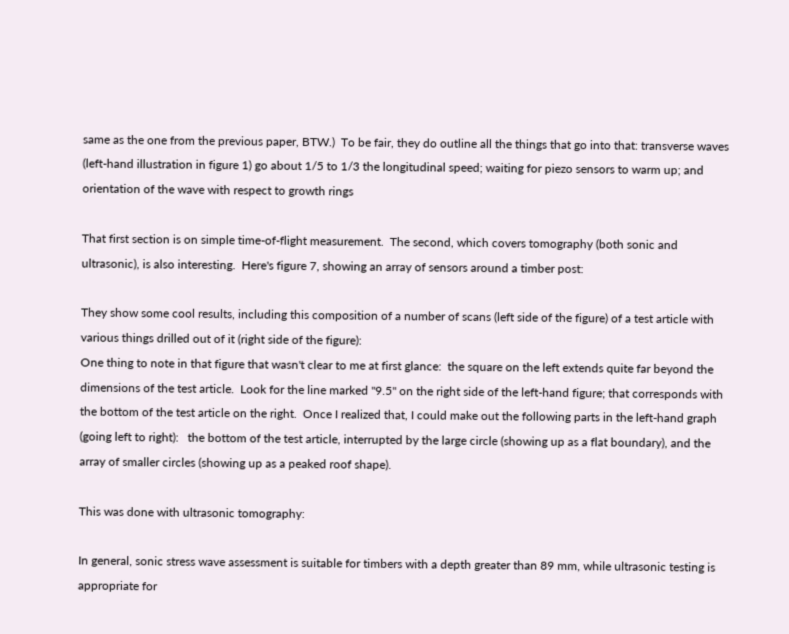same as the one from the previous paper, BTW.)  To be fair, they do outline all the things that go into that: transverse waves (left-hand illustration in figure 1) go about 1/5 to 1/3 the longitudinal speed; waiting for piezo sensors to warm up; and orientation of the wave with respect to growth rings

That first section is on simple time-of-flight measurement.  The second, which covers tomography (both sonic and ultrasonic), is also interesting.  Here's figure 7, showing an array of sensors around a timber post:

They show some cool results, including this composition of a number of scans (left side of the figure) of a test article with various things drilled out of it (right side of the figure):
One thing to note in that figure that wasn't clear to me at first glance:  the square on the left extends quite far beyond the dimensions of the test article.  Look for the line marked "9.5" on the right side of the left-hand figure; that corresponds with the bottom of the test article on the right.  Once I realized that, I could make out the following parts in the left-hand graph (going left to right):   the bottom of the test article, interrupted by the large circle (showing up as a flat boundary), and the array of smaller circles (showing up as a peaked roof shape).

This was done with ultrasonic tomography:

In general, sonic stress wave assessment is suitable for timbers with a depth greater than 89 mm, while ultrasonic testing is appropriate for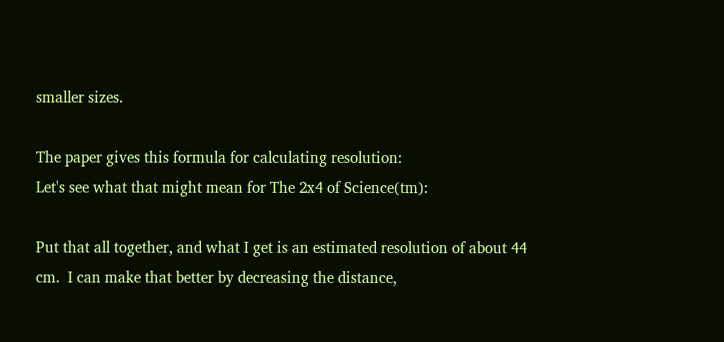smaller sizes.

The paper gives this formula for calculating resolution:
Let's see what that might mean for The 2x4 of Science(tm):

Put that all together, and what I get is an estimated resolution of about 44 cm.  I can make that better by decreasing the distance,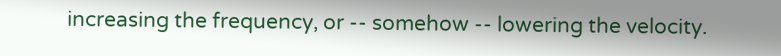increasing the frequency, or -- somehow -- lowering the velocity.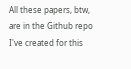All these papers, btw, are in the Github repo I've created for this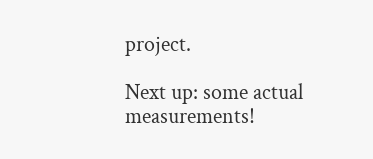project.

Next up: some actual measurements!